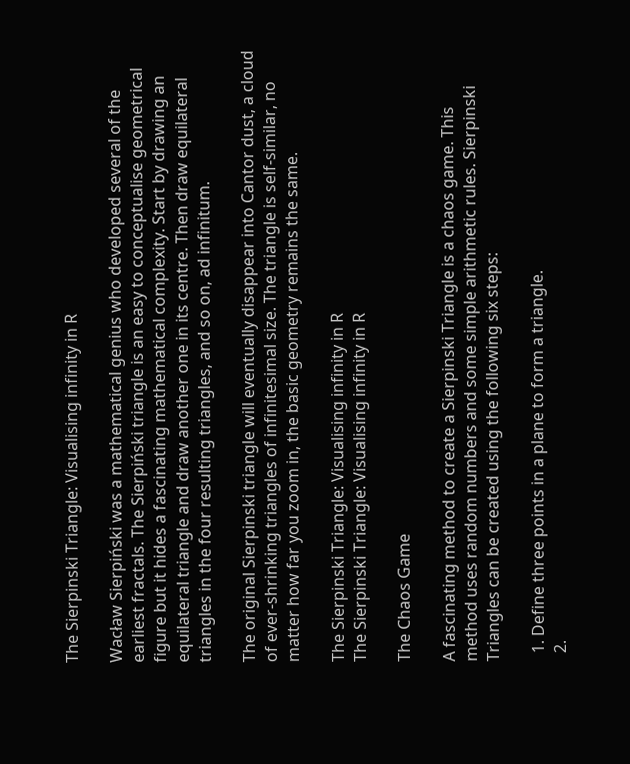The Sierpinski Triangle: Visualising infinity in R

Wacław Sierpiński was a mathematical genius who developed several of the earliest fractals. The Sierpiński triangle is an easy to conceptualise geometrical figure but it hides a fascinating mathematical complexity. Start by drawing an equilateral triangle and draw another one in its centre. Then draw equilateral triangles in the four resulting triangles, and so on, ad infinitum.

The original Sierpinski triangle will eventually disappear into Cantor dust, a cloud of ever-shrinking triangles of infinitesimal size. The triangle is self-similar, no matter how far you zoom in, the basic geometry remains the same.

The Sierpinski Triangle: Visualising infinity in R
The Sierpinski Triangle: Visualising infinity in R

The Chaos Game

A fascinating method to create a Sierpinski Triangle is a chaos game. This method uses random numbers and some simple arithmetic rules. Sierpinski Triangles can be created using the following six steps:

  1. Define three points in a plane to form a triangle.
  2.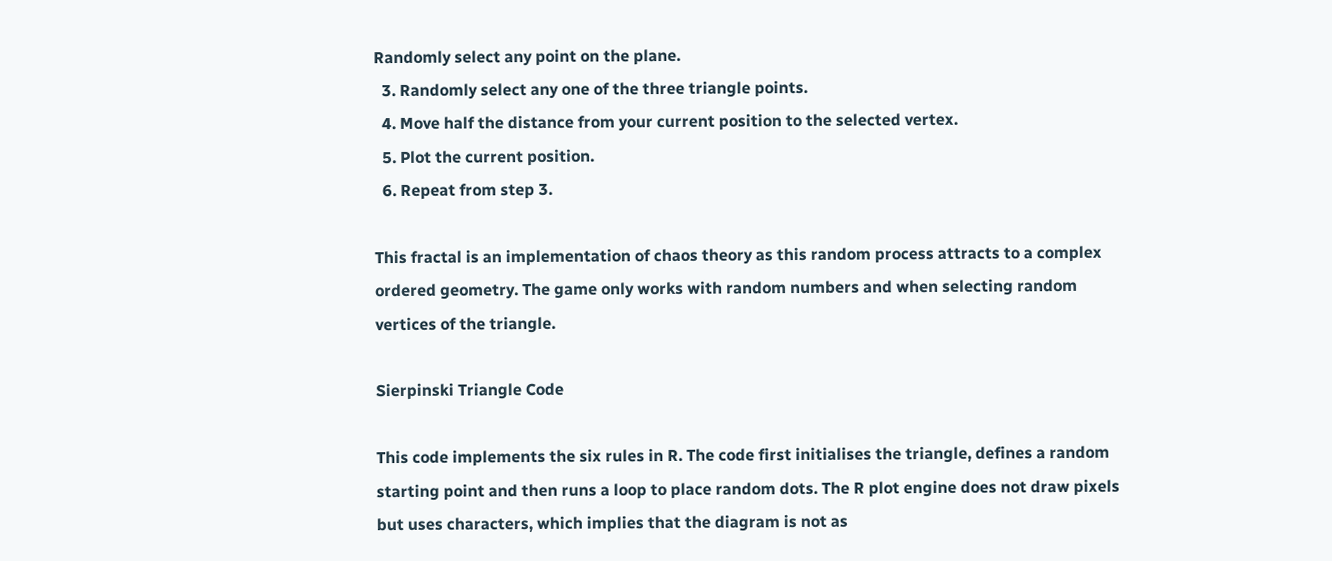Randomly select any point on the plane.
  3. Randomly select any one of the three triangle points.
  4. Move half the distance from your current position to the selected vertex.
  5. Plot the current position.
  6. Repeat from step 3.

This fractal is an implementation of chaos theory as this random process attracts to a complex ordered geometry. The game only works with random numbers and when selecting random vertices of the triangle.

Sierpinski Triangle Code

This code implements the six rules in R. The code first initialises the triangle, defines a random starting point and then runs a loop to place random dots. The R plot engine does not draw pixels but uses characters, which implies that the diagram is not as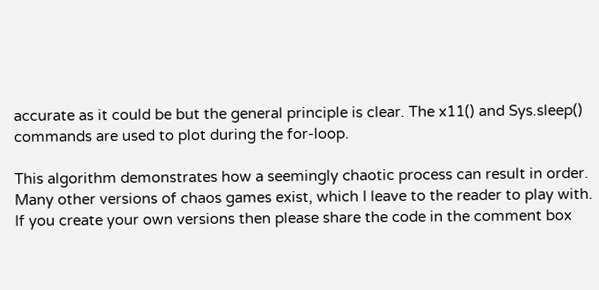accurate as it could be but the general principle is clear. The x11() and Sys.sleep() commands are used to plot during the for-loop.

This algorithm demonstrates how a seemingly chaotic process can result in order. Many other versions of chaos games exist, which I leave to the reader to play with. If you create your own versions then please share the code in the comment box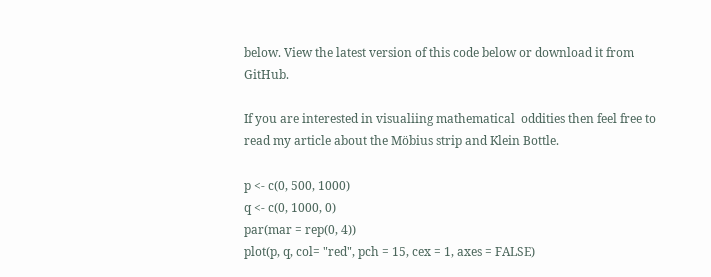below. View the latest version of this code below or download it from GitHub.

If you are interested in visualiing mathematical  oddities then feel free to read my article about the Möbius strip and Klein Bottle.

p <- c(0, 500, 1000)
q <- c(0, 1000, 0)
par(mar = rep(0, 4))
plot(p, q, col= "red", pch = 15, cex = 1, axes = FALSE)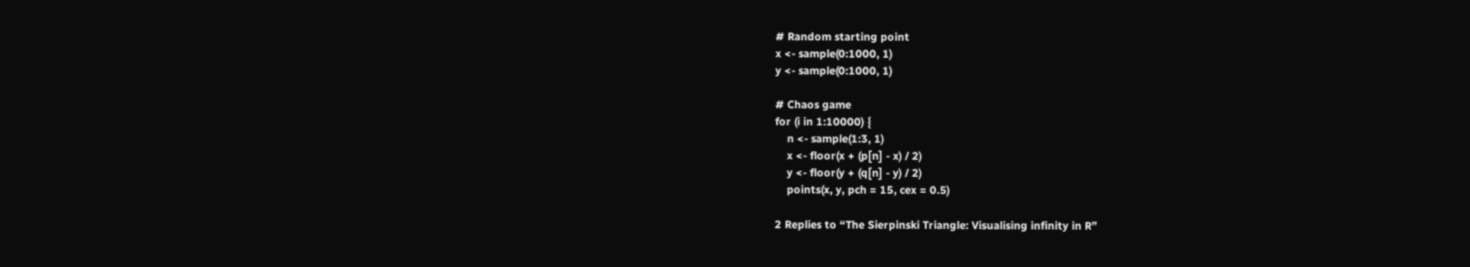# Random starting point
x <- sample(0:1000, 1)
y <- sample(0:1000, 1)

# Chaos game
for (i in 1:10000) {
    n <- sample(1:3, 1)
    x <- floor(x + (p[n] - x) / 2)
    y <- floor(y + (q[n] - y) / 2)
    points(x, y, pch = 15, cex = 0.5)

2 Replies to “The Sierpinski Triangle: Visualising infinity in R”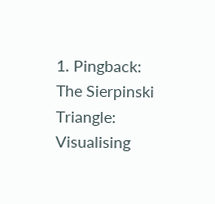1. Pingback: The Sierpinski Triangle: Visualising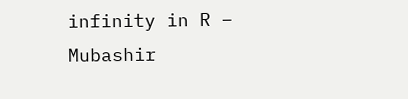infinity in R – Mubashir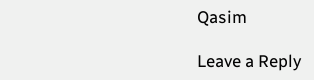Qasim

Leave a Reply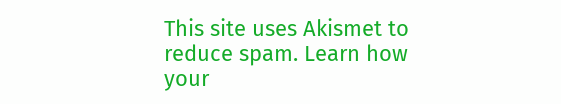This site uses Akismet to reduce spam. Learn how your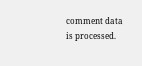comment data is processed.